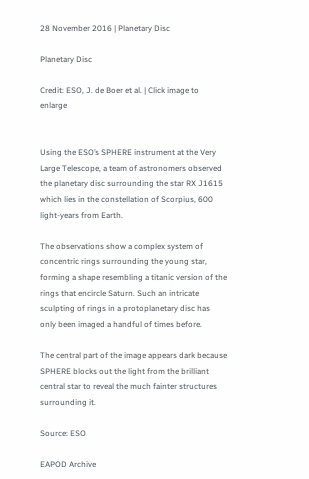28 November 2016 | Planetary Disc

Planetary Disc

Credit: ESO, J. de Boer et al. | Click image to enlarge


Using the ESO’s SPHERE instrument at the Very Large Telescope, a team of astronomers observed the planetary disc surrounding the star RX J1615 which lies in the constellation of Scorpius, 600 light-years from Earth.

The observations show a complex system of concentric rings surrounding the young star, forming a shape resembling a titanic version of the rings that encircle Saturn. Such an intricate sculpting of rings in a protoplanetary disc has only been imaged a handful of times before.

The central part of the image appears dark because SPHERE blocks out the light from the brilliant central star to reveal the much fainter structures surrounding it.

Source: ESO

EAPOD Archive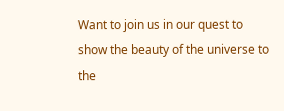Want to join us in our quest to show the beauty of the universe to the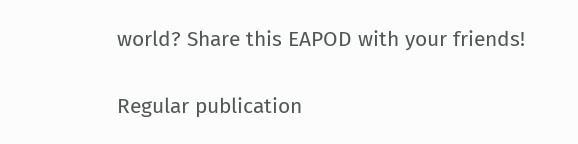world? Share this EAPOD with your friends!

Regular publication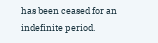has been ceased for an indefinite period.